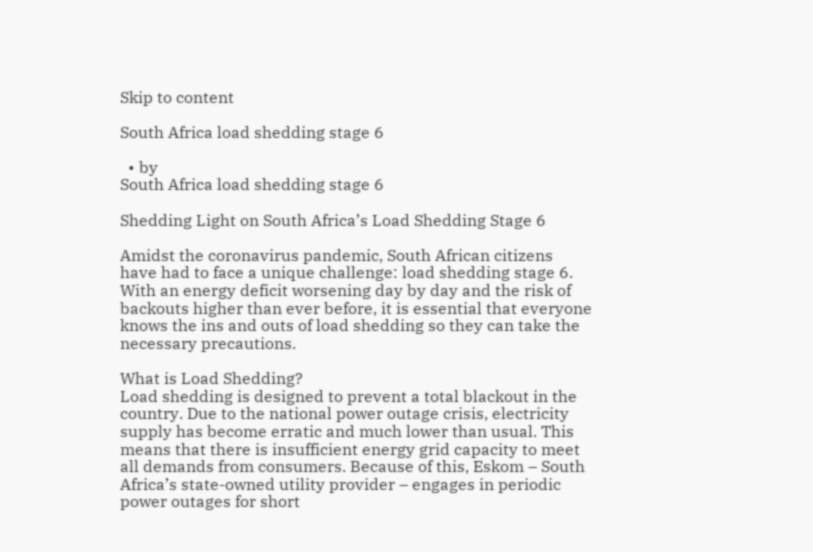Skip to content

South Africa load shedding stage 6

  • by
South Africa load shedding stage 6

Shedding Light on South Africa’s Load Shedding Stage 6

Amidst the coronavirus pandemic, South African citizens have had to face a unique challenge: load shedding stage 6. With an energy deficit worsening day by day and the risk of backouts higher than ever before, it is essential that everyone knows the ins and outs of load shedding so they can take the necessary precautions.

What is Load Shedding?
Load shedding is designed to prevent a total blackout in the country. Due to the national power outage crisis, electricity supply has become erratic and much lower than usual. This means that there is insufficient energy grid capacity to meet all demands from consumers. Because of this, Eskom – South Africa’s state-owned utility provider – engages in periodic power outages for short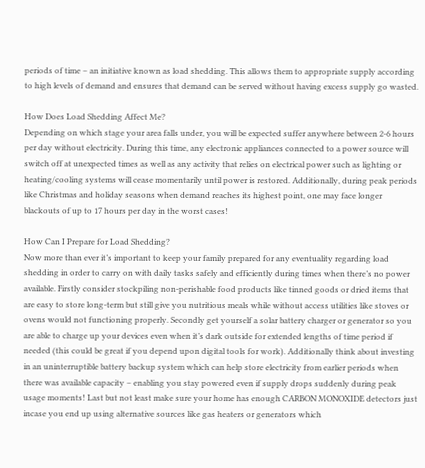periods of time – an initiative known as load shedding. This allows them to appropriate supply according to high levels of demand and ensures that demand can be served without having excess supply go wasted.

How Does Load Shedding Affect Me?
Depending on which stage your area falls under, you will be expected suffer anywhere between 2-6 hours per day without electricity. During this time, any electronic appliances connected to a power source will switch off at unexpected times as well as any activity that relies on electrical power such as lighting or heating/cooling systems will cease momentarily until power is restored. Additionally, during peak periods like Christmas and holiday seasons when demand reaches its highest point, one may face longer blackouts of up to 17 hours per day in the worst cases!

How Can I Prepare for Load Shedding?
Now more than ever it’s important to keep your family prepared for any eventuality regarding load shedding in order to carry on with daily tasks safely and efficiently during times when there’s no power available. Firstly consider stockpiling non-perishable food products like tinned goods or dried items that are easy to store long-term but still give you nutritious meals while without access utilities like stoves or ovens would not functioning properly. Secondly get yourself a solar battery charger or generator so you are able to charge up your devices even when it’s dark outside for extended lengths of time period if needed (this could be great if you depend upon digital tools for work). Additionally think about investing in an uninterruptible battery backup system which can help store electricity from earlier periods when there was available capacity – enabling you stay powered even if supply drops suddenly during peak usage moments! Last but not least make sure your home has enough CARBON MONOXIDE detectors just incase you end up using alternative sources like gas heaters or generators which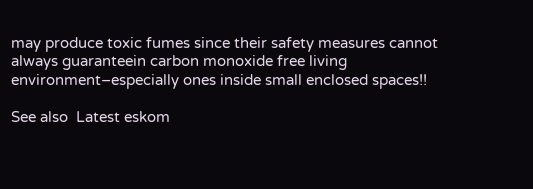may produce toxic fumes since their safety measures cannot always guaranteein carbon monoxide free living environment–especially ones inside small enclosed spaces!!

See also  Latest eskom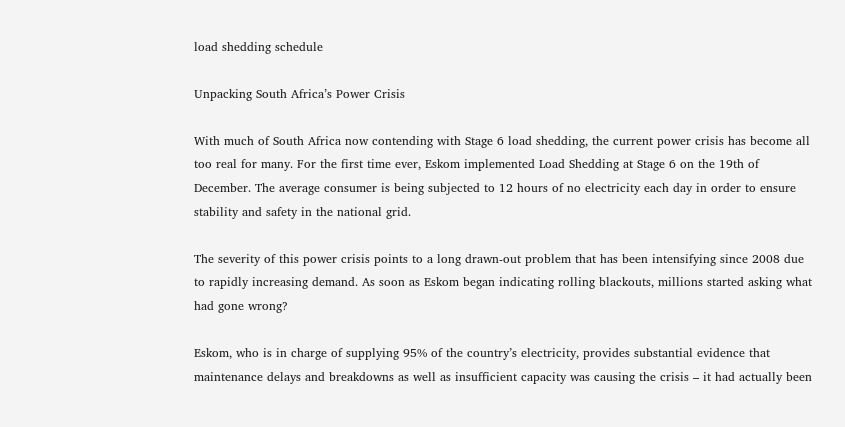load shedding schedule

Unpacking South Africa’s Power Crisis

With much of South Africa now contending with Stage 6 load shedding, the current power crisis has become all too real for many. For the first time ever, Eskom implemented Load Shedding at Stage 6 on the 19th of December. The average consumer is being subjected to 12 hours of no electricity each day in order to ensure stability and safety in the national grid.

The severity of this power crisis points to a long drawn-out problem that has been intensifying since 2008 due to rapidly increasing demand. As soon as Eskom began indicating rolling blackouts, millions started asking what had gone wrong?

Eskom, who is in charge of supplying 95% of the country’s electricity, provides substantial evidence that maintenance delays and breakdowns as well as insufficient capacity was causing the crisis – it had actually been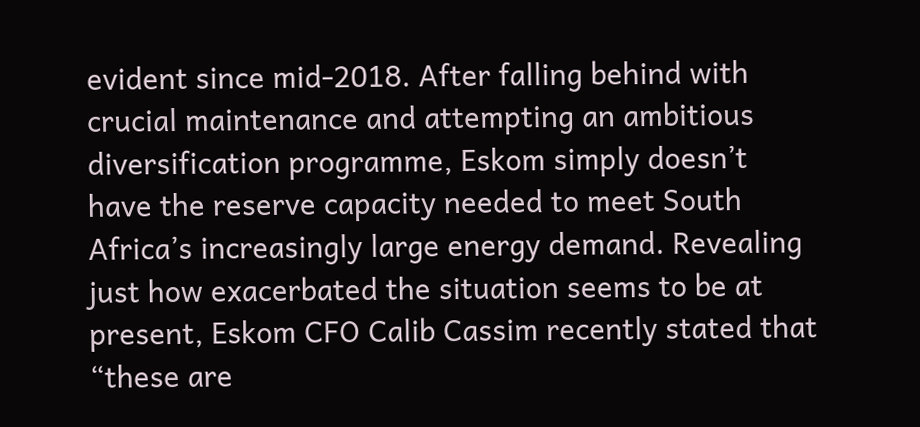evident since mid-2018. After falling behind with crucial maintenance and attempting an ambitious diversification programme, Eskom simply doesn’t have the reserve capacity needed to meet South Africa’s increasingly large energy demand. Revealing just how exacerbated the situation seems to be at present, Eskom CFO Calib Cassim recently stated that “these are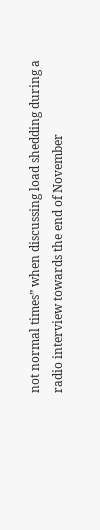not normal times” when discussing load shedding during a radio interview towards the end of November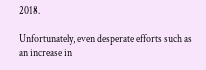2018.

Unfortunately, even desperate efforts such as an increase in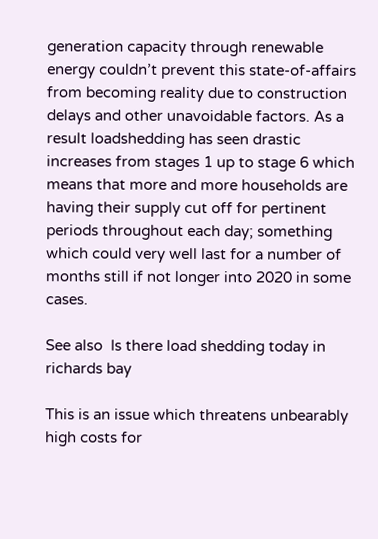generation capacity through renewable energy couldn’t prevent this state-of-affairs from becoming reality due to construction delays and other unavoidable factors. As a result loadshedding has seen drastic increases from stages 1 up to stage 6 which means that more and more households are having their supply cut off for pertinent periods throughout each day; something which could very well last for a number of months still if not longer into 2020 in some cases.

See also  Is there load shedding today in richards bay

This is an issue which threatens unbearably high costs for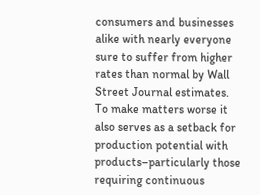consumers and businesses alike with nearly everyone sure to suffer from higher rates than normal by Wall Street Journal estimates. To make matters worse it also serves as a setback for production potential with products–particularly those requiring continuous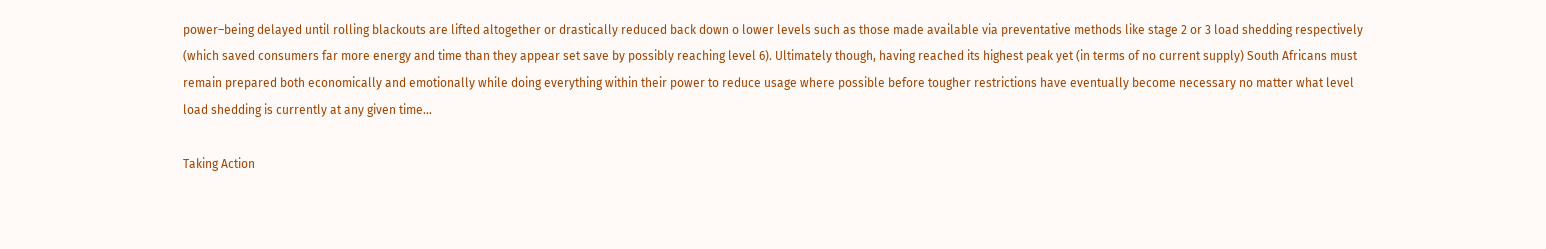power–being delayed until rolling blackouts are lifted altogether or drastically reduced back down o lower levels such as those made available via preventative methods like stage 2 or 3 load shedding respectively (which saved consumers far more energy and time than they appear set save by possibly reaching level 6). Ultimately though, having reached its highest peak yet (in terms of no current supply) South Africans must remain prepared both economically and emotionally while doing everything within their power to reduce usage where possible before tougher restrictions have eventually become necessary no matter what level load shedding is currently at any given time…

Taking Action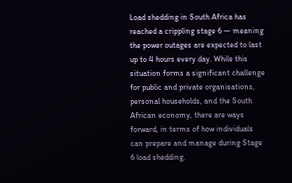Load shedding in South Africa has reached a crippling stage 6 — meaning the power outages are expected to last up to 4 hours every day. While this situation forms a significant challenge for public and private organisations, personal households, and the South African economy, there are ways forward, in terms of how individuals can prepare and manage during Stage 6 load shedding.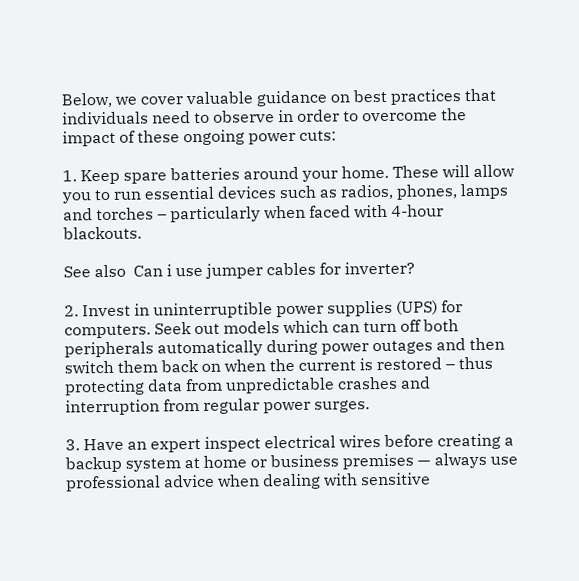Below, we cover valuable guidance on best practices that individuals need to observe in order to overcome the impact of these ongoing power cuts:

1. Keep spare batteries around your home. These will allow you to run essential devices such as radios, phones, lamps and torches – particularly when faced with 4-hour blackouts.

See also  Can i use jumper cables for inverter?

2. Invest in uninterruptible power supplies (UPS) for computers. Seek out models which can turn off both peripherals automatically during power outages and then switch them back on when the current is restored – thus protecting data from unpredictable crashes and interruption from regular power surges.

3. Have an expert inspect electrical wires before creating a backup system at home or business premises — always use professional advice when dealing with sensitive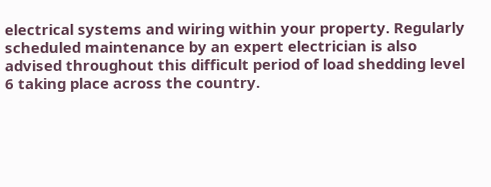electrical systems and wiring within your property. Regularly scheduled maintenance by an expert electrician is also advised throughout this difficult period of load shedding level 6 taking place across the country.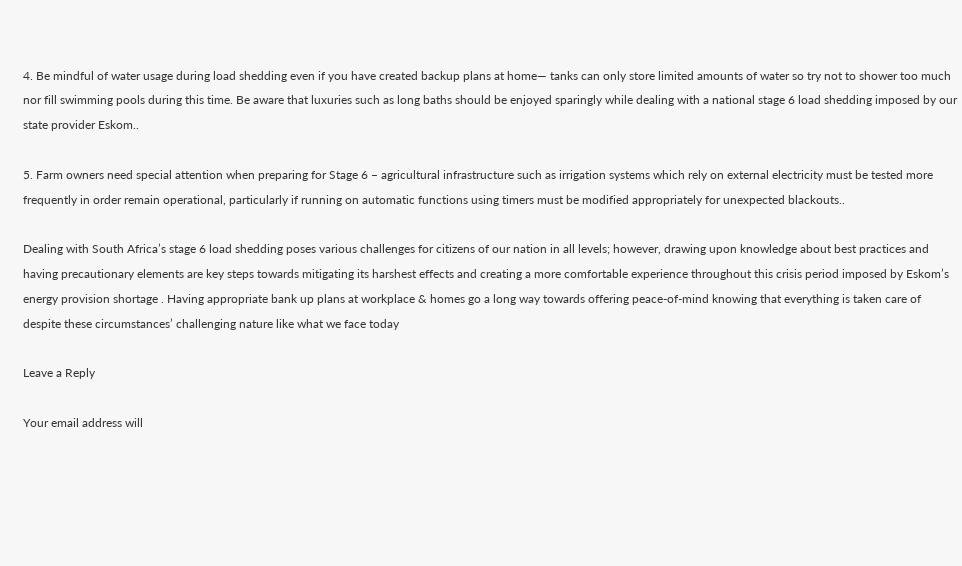4. Be mindful of water usage during load shedding even if you have created backup plans at home— tanks can only store limited amounts of water so try not to shower too much nor fill swimming pools during this time. Be aware that luxuries such as long baths should be enjoyed sparingly while dealing with a national stage 6 load shedding imposed by our state provider Eskom..

5. Farm owners need special attention when preparing for Stage 6 – agricultural infrastructure such as irrigation systems which rely on external electricity must be tested more frequently in order remain operational, particularly if running on automatic functions using timers must be modified appropriately for unexpected blackouts..

Dealing with South Africa’s stage 6 load shedding poses various challenges for citizens of our nation in all levels; however, drawing upon knowledge about best practices and having precautionary elements are key steps towards mitigating its harshest effects and creating a more comfortable experience throughout this crisis period imposed by Eskom’s energy provision shortage . Having appropriate bank up plans at workplace & homes go a long way towards offering peace-of-mind knowing that everything is taken care of despite these circumstances’ challenging nature like what we face today

Leave a Reply

Your email address will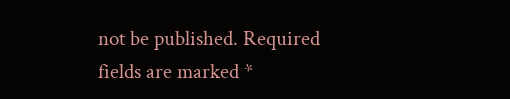not be published. Required fields are marked *